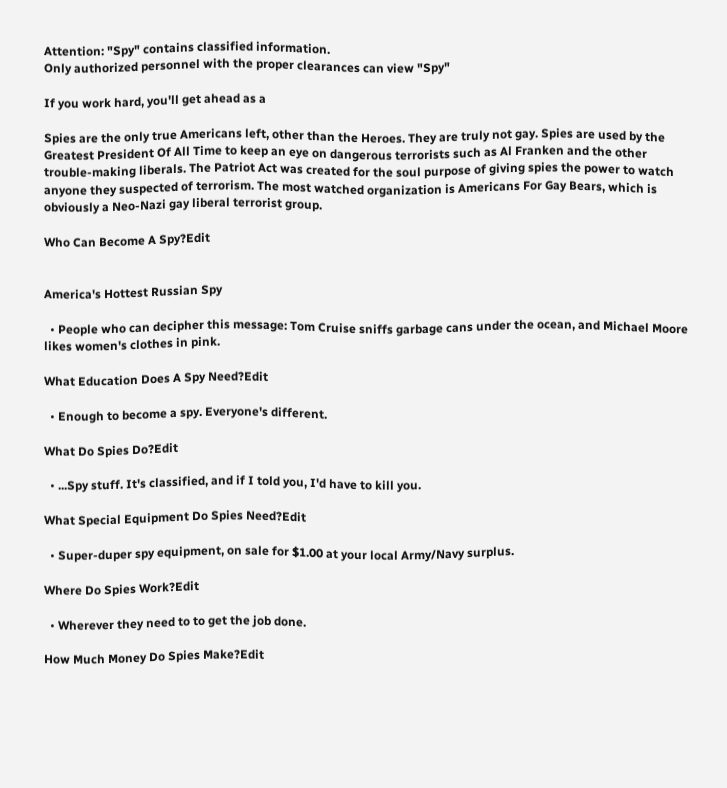Attention: "Spy" contains classified information.
Only authorized personnel with the proper clearances can view "Spy"

If you work hard, you'll get ahead as a

Spies are the only true Americans left, other than the Heroes. They are truly not gay. Spies are used by the Greatest President Of All Time to keep an eye on dangerous terrorists such as Al Franken and the other trouble-making liberals. The Patriot Act was created for the soul purpose of giving spies the power to watch anyone they suspected of terrorism. The most watched organization is Americans For Gay Bears, which is obviously a Neo-Nazi gay liberal terrorist group.

Who Can Become A Spy?Edit


America's Hottest Russian Spy

  • People who can decipher this message: Tom Cruise sniffs garbage cans under the ocean, and Michael Moore likes women's clothes in pink.

What Education Does A Spy Need?Edit

  • Enough to become a spy. Everyone's different.

What Do Spies Do?Edit

  • ...Spy stuff. It's classified, and if I told you, I'd have to kill you.

What Special Equipment Do Spies Need?Edit

  • Super-duper spy equipment, on sale for $1.00 at your local Army/Navy surplus.

Where Do Spies Work?Edit

  • Wherever they need to to get the job done.

How Much Money Do Spies Make?Edit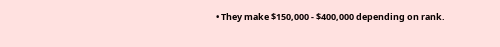• They make $150,000 - $400,000 depending on rank.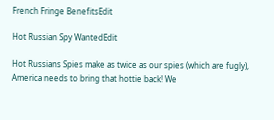French Fringe BenefitsEdit

Hot Russian Spy WantedEdit

Hot Russians Spies make as twice as our spies (which are fugly), America needs to bring that hottie back! We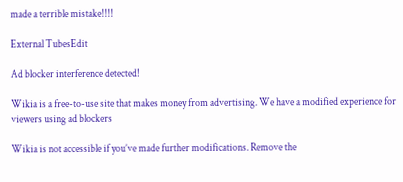made a terrible mistake!!!!

External TubesEdit

Ad blocker interference detected!

Wikia is a free-to-use site that makes money from advertising. We have a modified experience for viewers using ad blockers

Wikia is not accessible if you’ve made further modifications. Remove the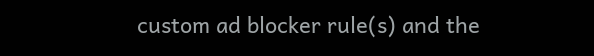custom ad blocker rule(s) and the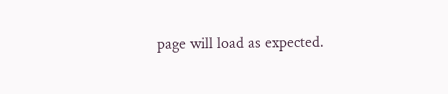page will load as expected.